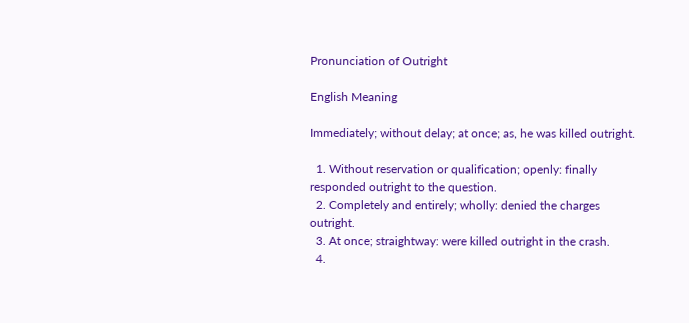Pronunciation of Outright

English Meaning

Immediately; without delay; at once; as, he was killed outright.

  1. Without reservation or qualification; openly: finally responded outright to the question.
  2. Completely and entirely; wholly: denied the charges outright.
  3. At once; straightway: were killed outright in the crash.
  4.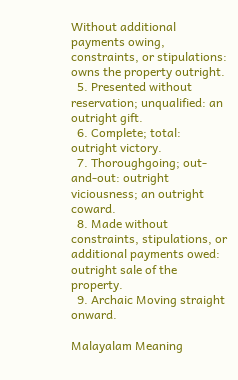Without additional payments owing, constraints, or stipulations: owns the property outright.
  5. Presented without reservation; unqualified: an outright gift.
  6. Complete; total: outright victory.
  7. Thoroughgoing; out-and-out: outright viciousness; an outright coward.
  8. Made without constraints, stipulations, or additional payments owed: outright sale of the property.
  9. Archaic Moving straight onward.

Malayalam Meaning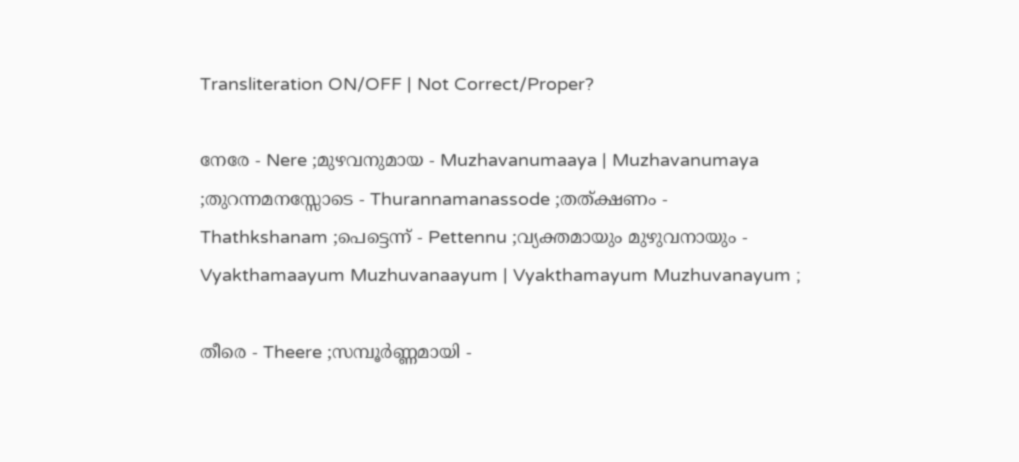Transliteration ON/OFF | Not Correct/Proper?

നേരേ - Nere ;മുഴവനുമായ - Muzhavanumaaya | Muzhavanumaya ;തുറന്നമനസ്സോടെ - Thurannamanassode ;തത്‌ക്ഷണം - Thathkshanam ;പെട്ടെന്ന് - Pettennu ;വ്യക്തമായും മുഴുവനായും - Vyakthamaayum Muzhuvanaayum | Vyakthamayum Muzhuvanayum ;

തീരെ - Theere ;സമ്പൂര്‍ണ്ണമായി -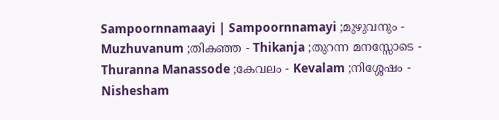Sampoornnamaayi | Sampoornnamayi ;മുഴുവനും - Muzhuvanum ;തികഞ്ഞ - Thikanja ;തുറന്ന മനസ്സോടെ - Thuranna Manassode ;കേവലം - Kevalam ;നിശ്ശേഷം - Nishesham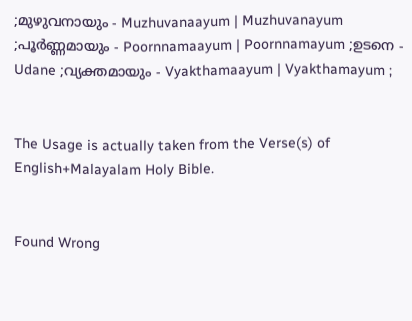;മുഴുവനായും - Muzhuvanaayum | Muzhuvanayum ;പൂര്‍ണ്ണമായും - Poornnamaayum | Poornnamayum ;ഉടനെ - Udane ;വ്യക്തമായും - Vyakthamaayum | Vyakthamayum ;


The Usage is actually taken from the Verse(s) of English+Malayalam Holy Bible.


Found Wrong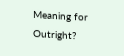Meaning for Outright?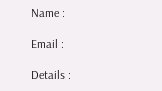Name :

Email :

Details :